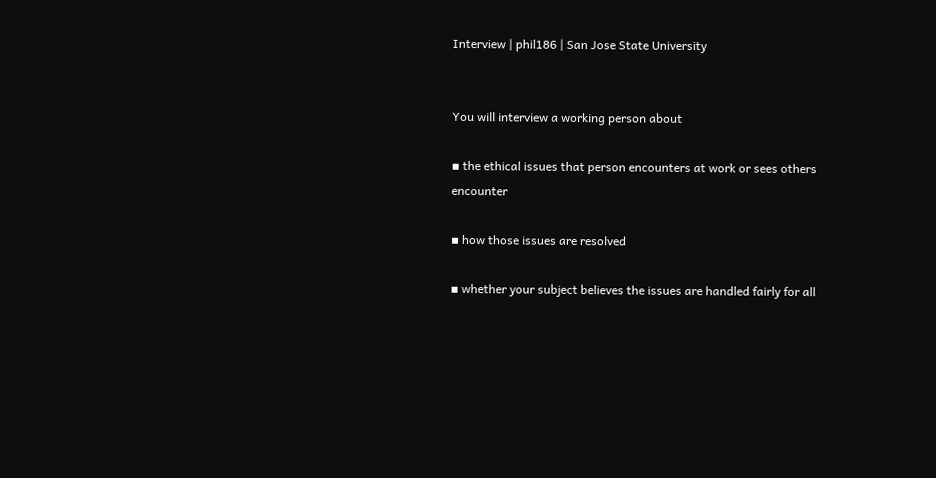Interview | phil186 | San Jose State University


You will interview a working person about

▪ the ethical issues that person encounters at work or sees others encounter

▪ how those issues are resolved

▪ whether your subject believes the issues are handled fairly for all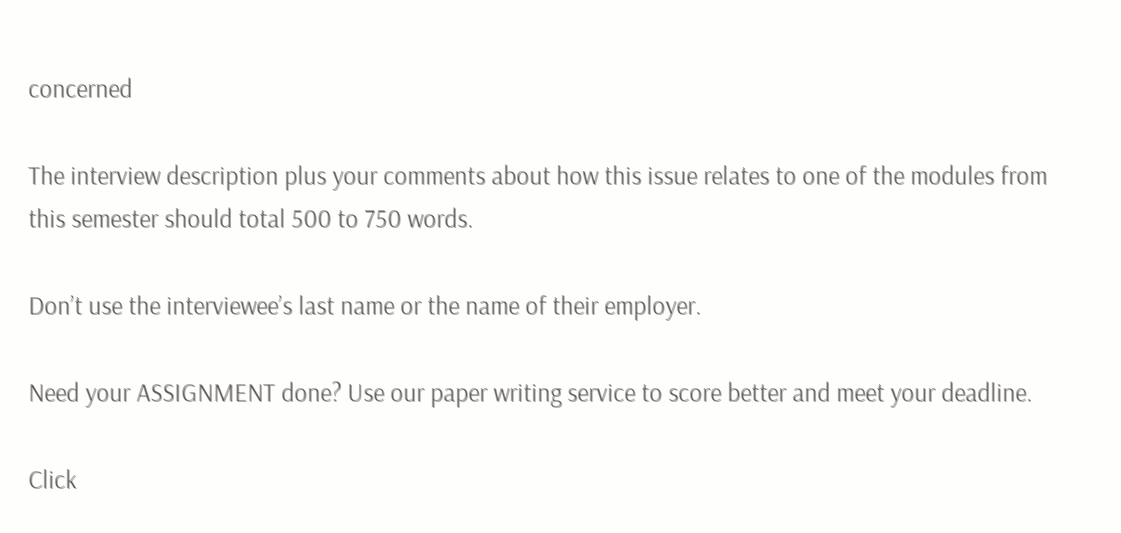concerned

The interview description plus your comments about how this issue relates to one of the modules from this semester should total 500 to 750 words.

Don’t use the interviewee’s last name or the name of their employer.

Need your ASSIGNMENT done? Use our paper writing service to score better and meet your deadline.

Click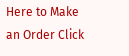Here to Make an Order Click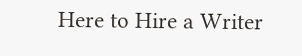Here to Hire a Writer